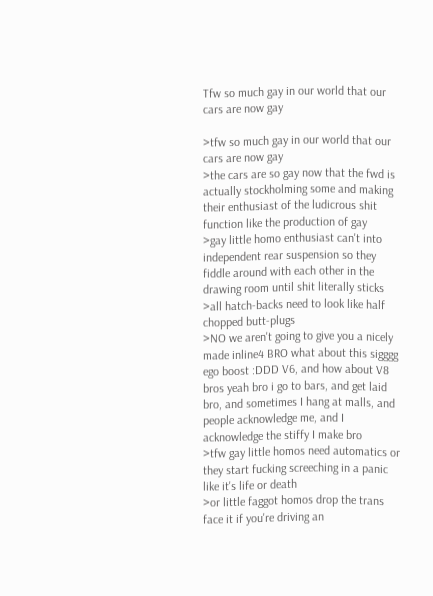Tfw so much gay in our world that our cars are now gay

>tfw so much gay in our world that our cars are now gay
>the cars are so gay now that the fwd is actually stockholming some and making their enthusiast of the ludicrous shit function like the production of gay
>gay little homo enthusiast can't into independent rear suspension so they fiddle around with each other in the drawing room until shit literally sticks
>all hatch-backs need to look like half chopped butt-plugs
>NO we aren't going to give you a nicely made inline4 BRO what about this sigggg ego boost :DDD V6, and how about V8 bros yeah bro i go to bars, and get laid bro, and sometimes I hang at malls, and people acknowledge me, and I acknowledge the stiffy I make bro
>tfw gay little homos need automatics or they start fucking screeching in a panic like it's life or death
>or little faggot homos drop the trans
face it if you're driving an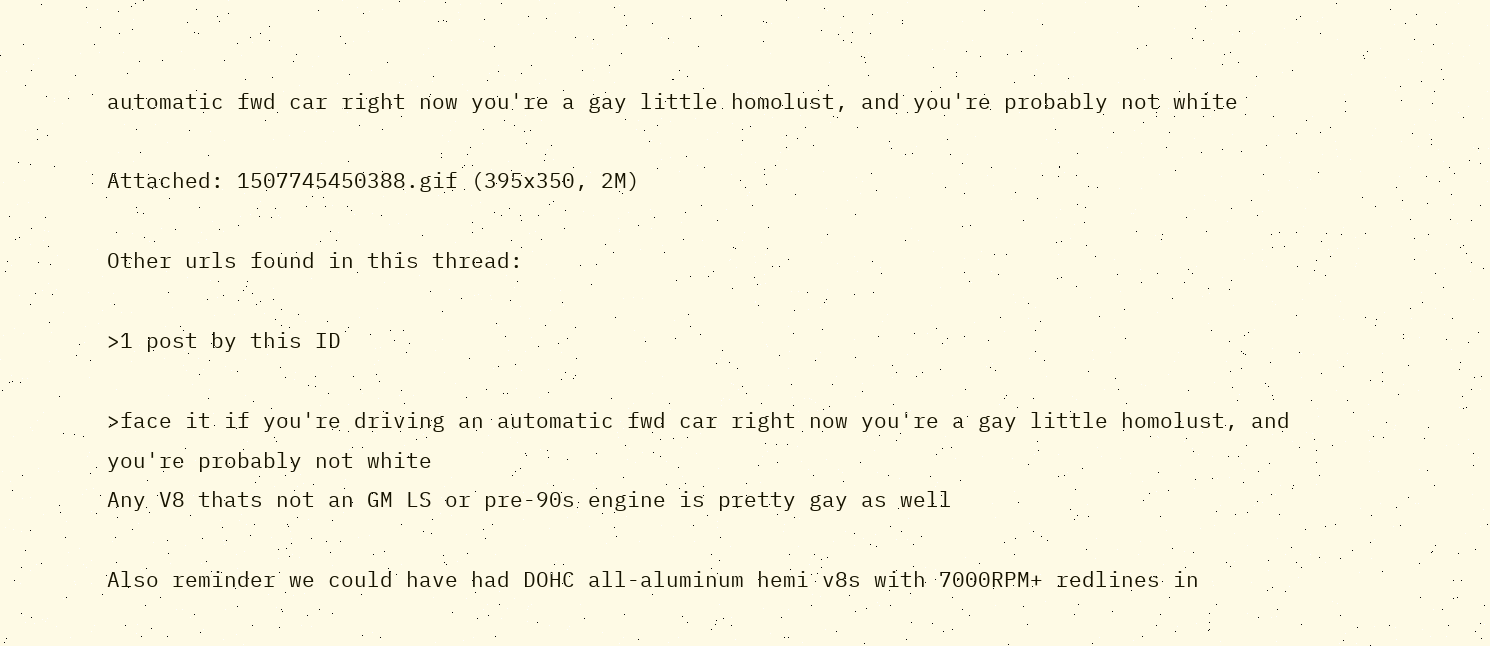automatic fwd car right now you're a gay little homolust, and you're probably not white

Attached: 1507745450388.gif (395x350, 2M)

Other urls found in this thread:

>1 post by this ID

>face it if you're driving an automatic fwd car right now you're a gay little homolust, and you're probably not white
Any V8 thats not an GM LS or pre-90s engine is pretty gay as well

Also reminder we could have had DOHC all-aluminum hemi v8s with 7000RPM+ redlines in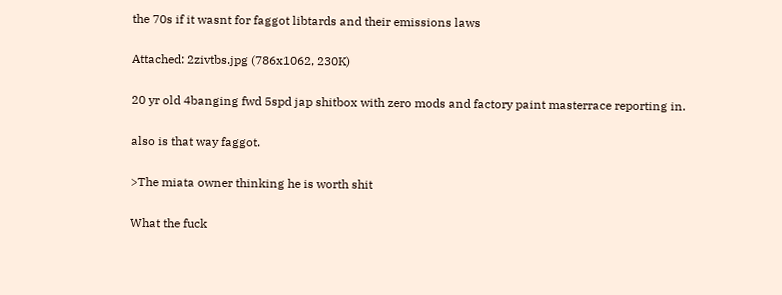the 70s if it wasnt for faggot libtards and their emissions laws

Attached: 2zivtbs.jpg (786x1062, 230K)

20 yr old 4banging fwd 5spd jap shitbox with zero mods and factory paint masterrace reporting in.

also is that way faggot.

>The miata owner thinking he is worth shit

What the fuck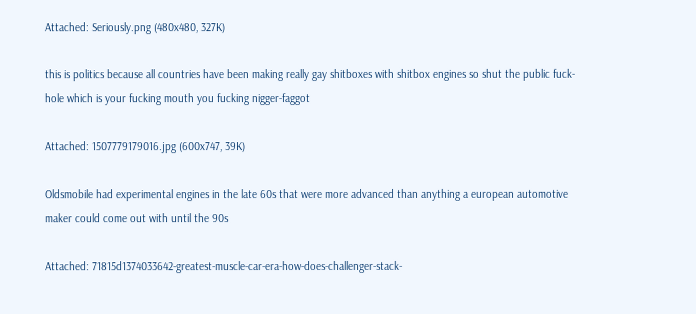Attached: Seriously.png (480x480, 327K)

this is politics because all countries have been making really gay shitboxes with shitbox engines so shut the public fuck-hole which is your fucking mouth you fucking nigger-faggot

Attached: 1507779179016.jpg (600x747, 39K)

Oldsmobile had experimental engines in the late 60s that were more advanced than anything a european automotive maker could come out with until the 90s

Attached: 71815d1374033642-greatest-muscle-car-era-how-does-challenger-stack-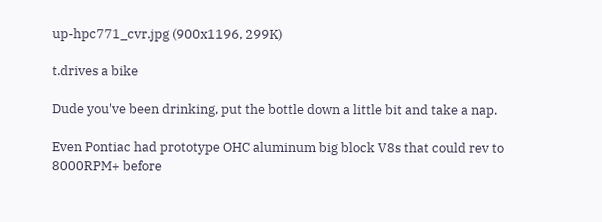up-hpc771_cvr.jpg (900x1196, 299K)

t.drives a bike

Dude you've been drinking, put the bottle down a little bit and take a nap.

Even Pontiac had prototype OHC aluminum big block V8s that could rev to 8000RPM+ before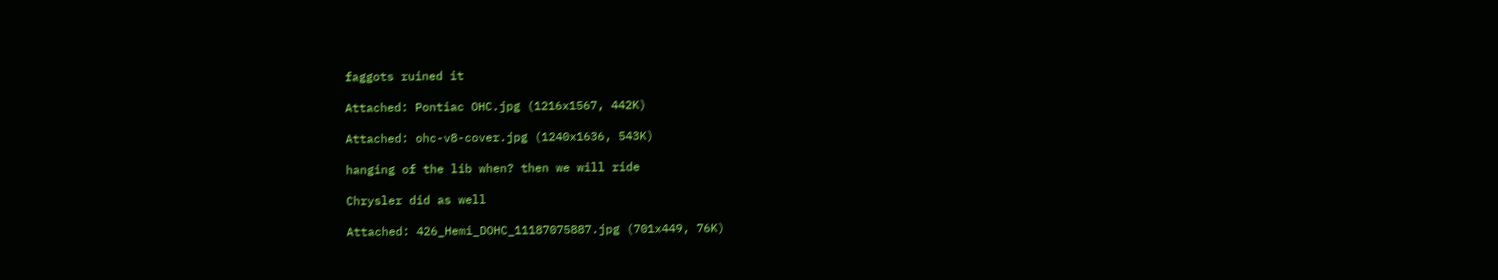faggots ruined it

Attached: Pontiac OHC.jpg (1216x1567, 442K)

Attached: ohc-v8-cover.jpg (1240x1636, 543K)

hanging of the lib when? then we will ride

Chrysler did as well

Attached: 426_Hemi_DOHC_11187075887.jpg (701x449, 76K)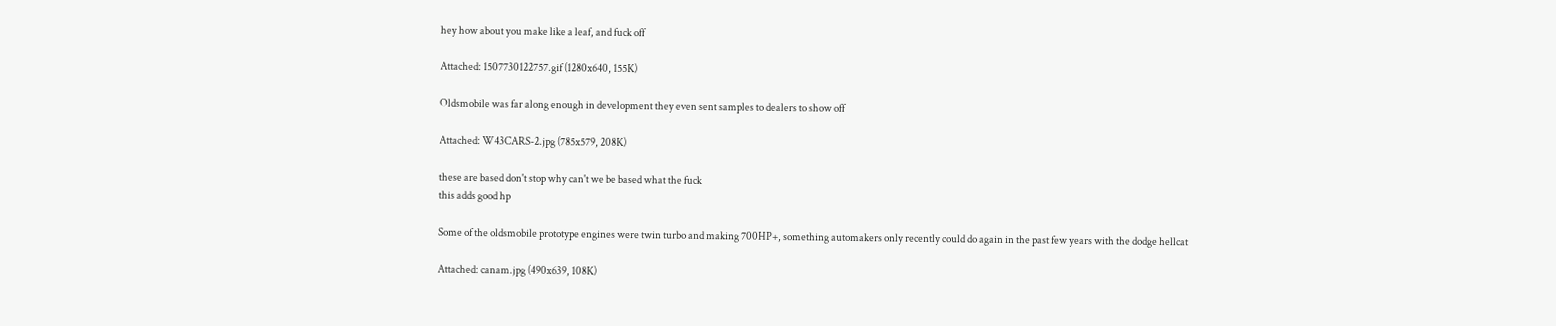hey how about you make like a leaf, and fuck off

Attached: 1507730122757.gif (1280x640, 155K)

Oldsmobile was far along enough in development they even sent samples to dealers to show off

Attached: W43CARS-2.jpg (785x579, 208K)

these are based don't stop why can't we be based what the fuck
this adds good hp

Some of the oldsmobile prototype engines were twin turbo and making 700HP+, something automakers only recently could do again in the past few years with the dodge hellcat

Attached: canam.jpg (490x639, 108K)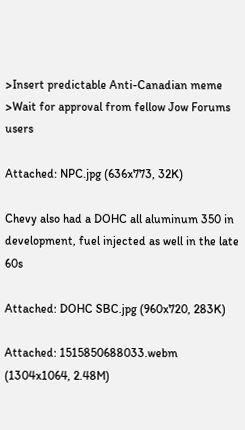>Insert predictable Anti-Canadian meme
>Wait for approval from fellow Jow Forums users

Attached: NPC.jpg (636x773, 32K)

Chevy also had a DOHC all aluminum 350 in development, fuel injected as well in the late 60s

Attached: DOHC SBC.jpg (960x720, 283K)

Attached: 1515850688033.webm (1304x1064, 2.48M)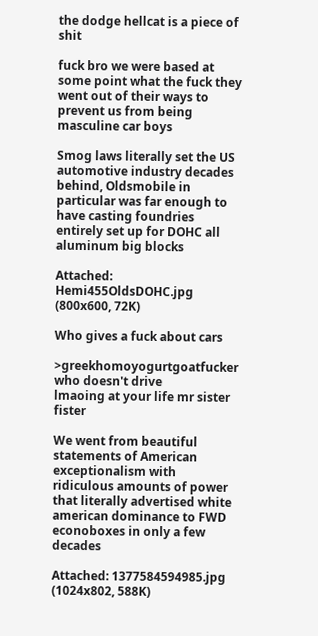the dodge hellcat is a piece of shit

fuck bro we were based at some point what the fuck they went out of their ways to prevent us from being masculine car boys

Smog laws literally set the US automotive industry decades behind, Oldsmobile in particular was far enough to have casting foundries entirely set up for DOHC all aluminum big blocks

Attached: Hemi455OldsDOHC.jpg (800x600, 72K)

Who gives a fuck about cars

>greekhomoyogurtgoatfucker who doesn't drive
lmaoing at your life mr sister fister

We went from beautiful statements of American exceptionalism with ridiculous amounts of power that literally advertised white american dominance to FWD econoboxes in only a few decades

Attached: 1377584594985.jpg (1024x802, 588K)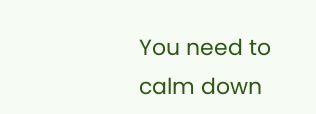You need to calm down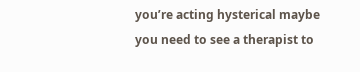you’re acting hysterical maybe you need to see a therapist to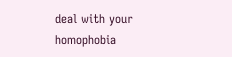deal with your homophobia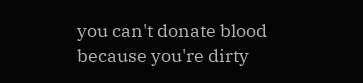you can't donate blood because you're dirty